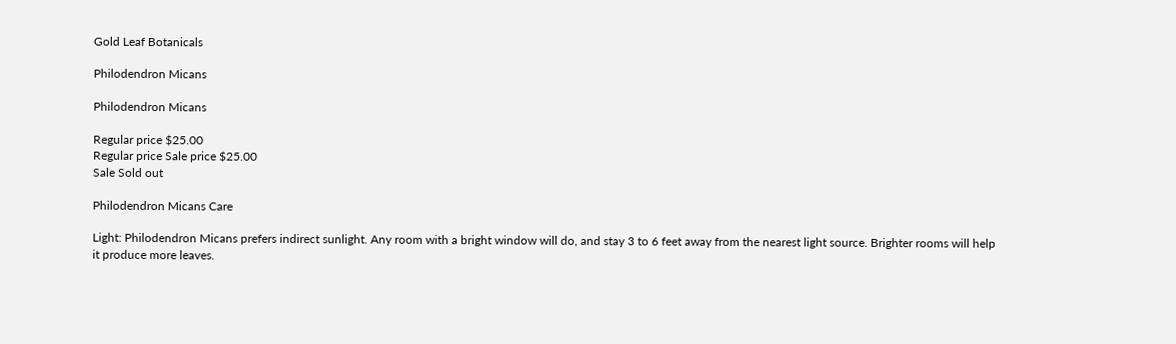Gold Leaf Botanicals

Philodendron Micans

Philodendron Micans

Regular price $25.00
Regular price Sale price $25.00
Sale Sold out

Philodendron Micans Care

Light: Philodendron Micans prefers indirect sunlight. Any room with a bright window will do, and stay 3 to 6 feet away from the nearest light source. Brighter rooms will help it produce more leaves.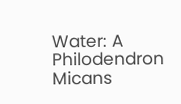Water: A Philodendron Micans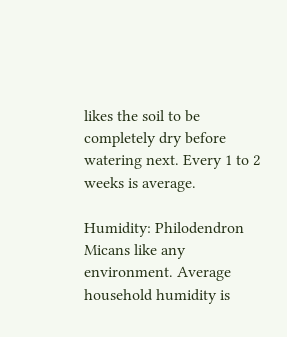likes the soil to be completely dry before watering next. Every 1 to 2 weeks is average.

Humidity: Philodendron Micans like any environment. Average household humidity is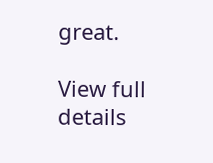great.

View full details